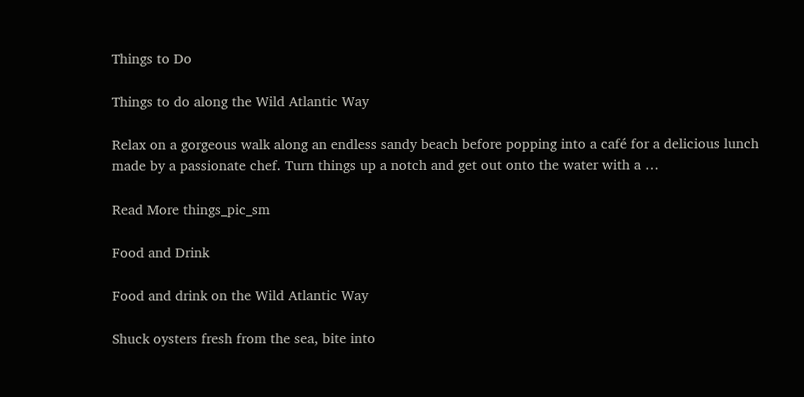Things to Do

Things to do along the Wild Atlantic Way

Relax on a gorgeous walk along an endless sandy beach before popping into a café for a delicious lunch made by a passionate chef. Turn things up a notch and get out onto the water with a …

Read More things_pic_sm

Food and Drink

Food and drink on the Wild Atlantic Way

Shuck oysters fresh from the sea, bite into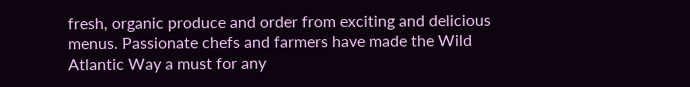fresh, organic produce and order from exciting and delicious menus. Passionate chefs and farmers have made the Wild Atlantic Way a must for any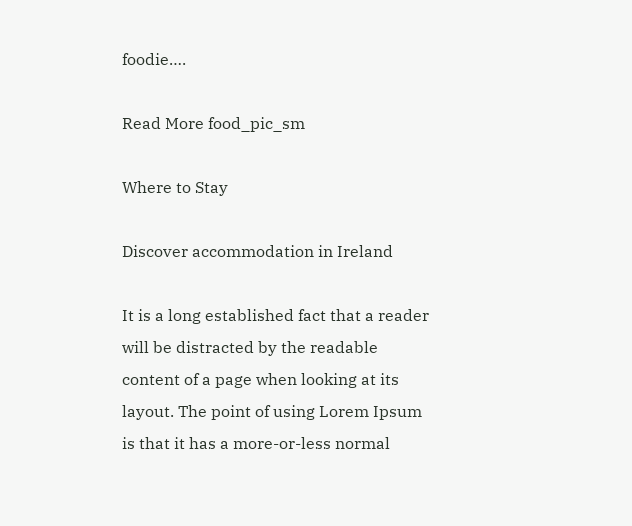foodie….

Read More food_pic_sm

Where to Stay

Discover accommodation in Ireland

It is a long established fact that a reader will be distracted by the readable content of a page when looking at its layout. The point of using Lorem Ipsum is that it has a more-or-less normal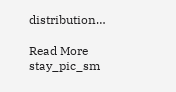distribution…

Read More stay_pic_sm